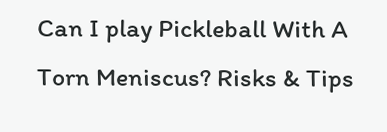Can I play Pickleball With A Torn Meniscus? Risks & Tips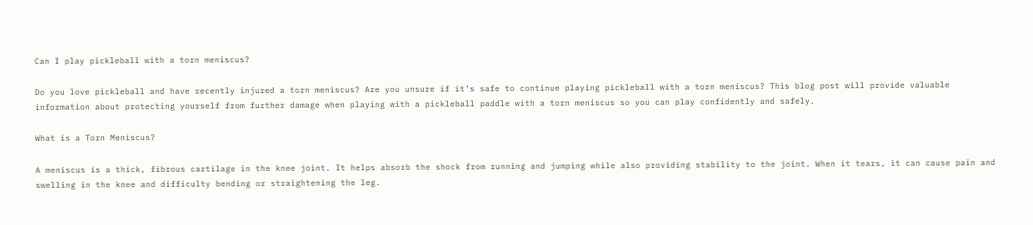Can I play pickleball with a torn meniscus?

Do you love pickleball and have recently injured a torn meniscus? Are you unsure if it’s safe to continue playing pickleball with a torn meniscus? This blog post will provide valuable information about protecting yourself from further damage when playing with a pickleball paddle with a torn meniscus so you can play confidently and safely.

What is a Torn Meniscus?

A meniscus is a thick, fibrous cartilage in the knee joint. It helps absorb the shock from running and jumping while also providing stability to the joint. When it tears, it can cause pain and swelling in the knee and difficulty bending or straightening the leg.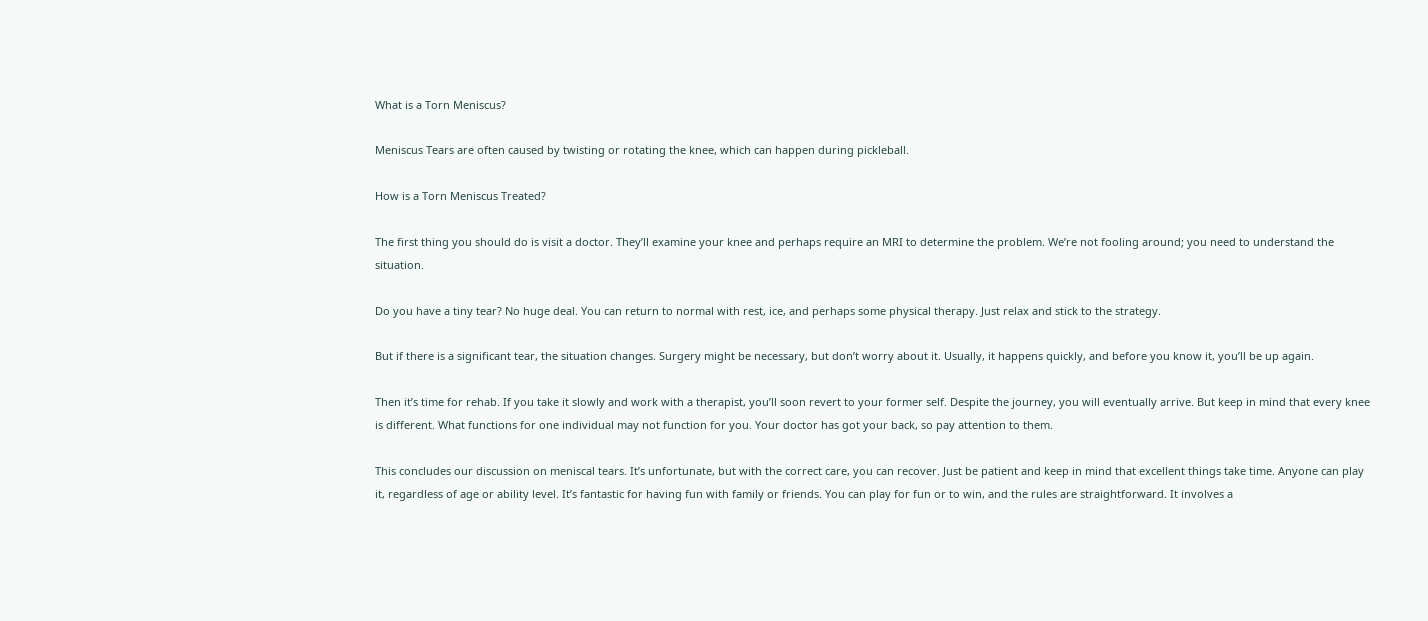What is a Torn Meniscus?

Meniscus Tears are often caused by twisting or rotating the knee, which can happen during pickleball.

How is a Torn Meniscus Treated?

The first thing you should do is visit a doctor. They’ll examine your knee and perhaps require an MRI to determine the problem. We’re not fooling around; you need to understand the situation.

Do you have a tiny tear? No huge deal. You can return to normal with rest, ice, and perhaps some physical therapy. Just relax and stick to the strategy.

But if there is a significant tear, the situation changes. Surgery might be necessary, but don’t worry about it. Usually, it happens quickly, and before you know it, you’ll be up again.

Then it’s time for rehab. If you take it slowly and work with a therapist, you’ll soon revert to your former self. Despite the journey, you will eventually arrive. But keep in mind that every knee is different. What functions for one individual may not function for you. Your doctor has got your back, so pay attention to them.

This concludes our discussion on meniscal tears. It’s unfortunate, but with the correct care, you can recover. Just be patient and keep in mind that excellent things take time. Anyone can play it, regardless of age or ability level. It’s fantastic for having fun with family or friends. You can play for fun or to win, and the rules are straightforward. It involves a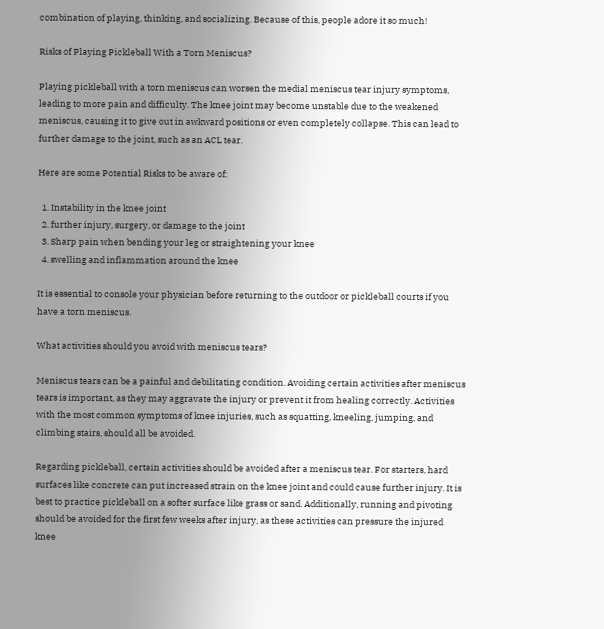combination of playing, thinking, and socializing. Because of this, people adore it so much!

Risks of Playing Pickleball With a Torn Meniscus?

Playing pickleball with a torn meniscus can worsen the medial meniscus tear injury symptoms, leading to more pain and difficulty. The knee joint may become unstable due to the weakened meniscus, causing it to give out in awkward positions or even completely collapse. This can lead to further damage to the joint, such as an ACL tear.

Here are some Potential Risks to be aware of:

  1. Instability in the knee joint
  2. further injury, surgery, or damage to the joint
  3. Sharp pain when bending your leg or straightening your knee
  4. swelling and inflammation around the knee

It is essential to console your physician before returning to the outdoor or pickleball courts if you have a torn meniscus.

What activities should you avoid with meniscus tears?

Meniscus tears can be a painful and debilitating condition. Avoiding certain activities after meniscus tears is important, as they may aggravate the injury or prevent it from healing correctly. Activities with the most common symptoms of knee injuries, such as squatting, kneeling, jumping, and climbing stairs, should all be avoided.

Regarding pickleball, certain activities should be avoided after a meniscus tear. For starters, hard surfaces like concrete can put increased strain on the knee joint and could cause further injury. It is best to practice pickleball on a softer surface like grass or sand. Additionally, running and pivoting should be avoided for the first few weeks after injury, as these activities can pressure the injured knee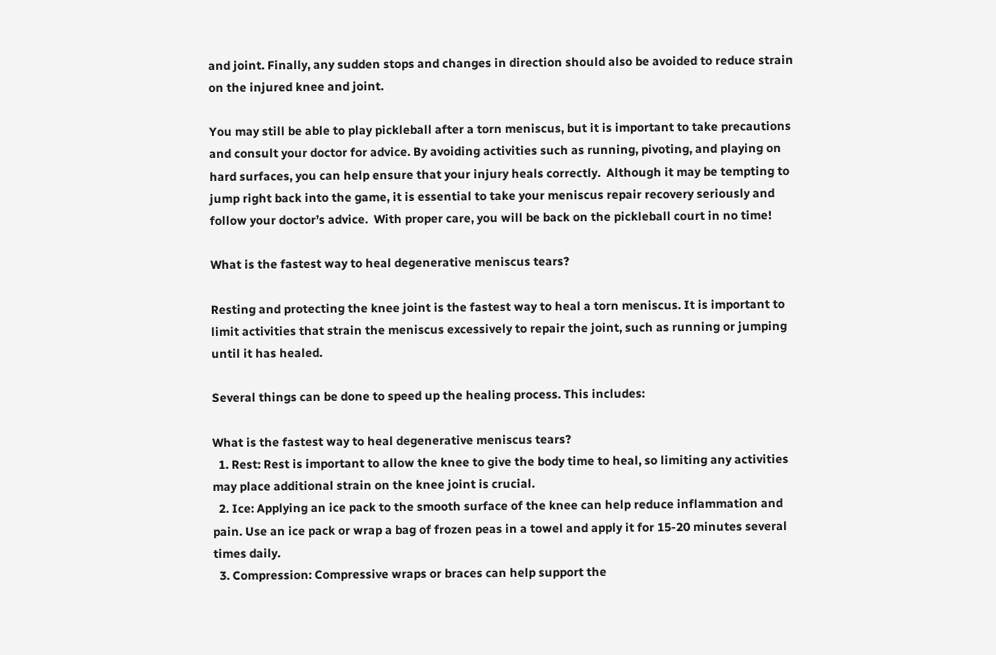and joint. Finally, any sudden stops and changes in direction should also be avoided to reduce strain on the injured knee and joint.

You may still be able to play pickleball after a torn meniscus, but it is important to take precautions and consult your doctor for advice. By avoiding activities such as running, pivoting, and playing on hard surfaces, you can help ensure that your injury heals correctly.  Although it may be tempting to jump right back into the game, it is essential to take your meniscus repair recovery seriously and follow your doctor’s advice.  With proper care, you will be back on the pickleball court in no time!

What is the fastest way to heal degenerative meniscus tears?

Resting and protecting the knee joint is the fastest way to heal a torn meniscus. It is important to limit activities that strain the meniscus excessively to repair the joint, such as running or jumping until it has healed.

Several things can be done to speed up the healing process. This includes:

What is the fastest way to heal degenerative meniscus tears?
  1. Rest: Rest is important to allow the knee to give the body time to heal, so limiting any activities may place additional strain on the knee joint is crucial.
  2. Ice: Applying an ice pack to the smooth surface of the knee can help reduce inflammation and pain. Use an ice pack or wrap a bag of frozen peas in a towel and apply it for 15-20 minutes several times daily.
  3. Compression: Compressive wraps or braces can help support the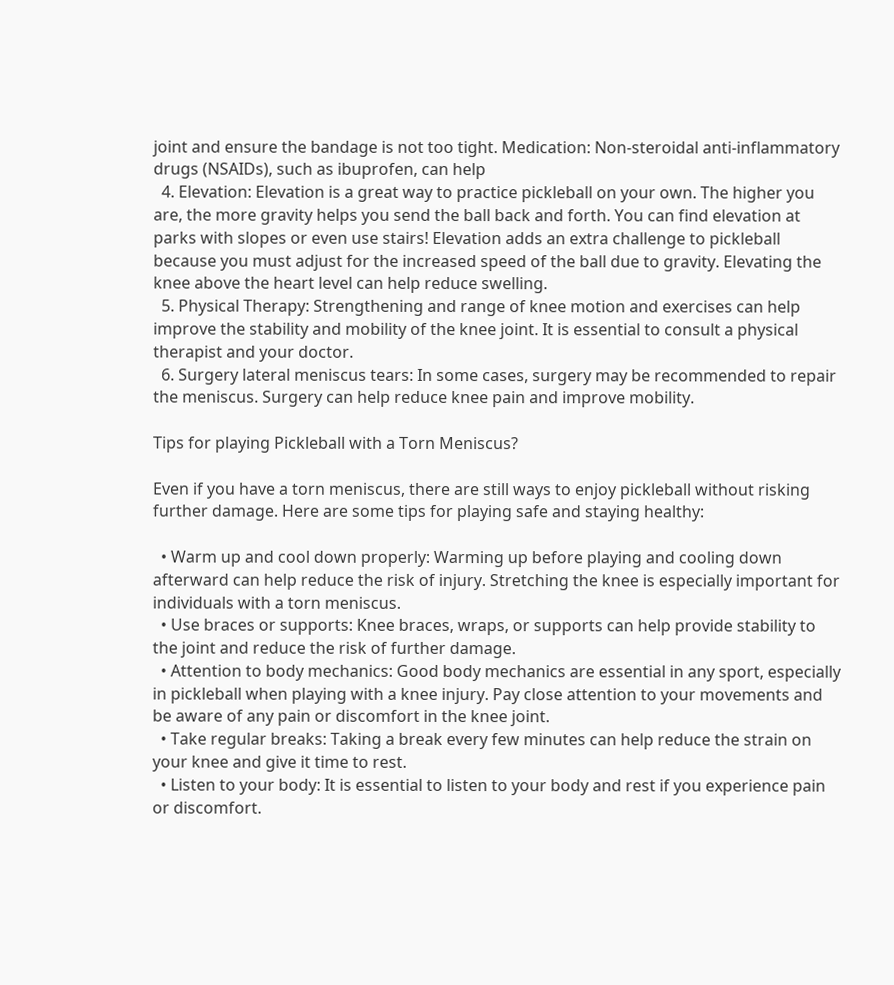joint and ensure the bandage is not too tight. Medication: Non-steroidal anti-inflammatory drugs (NSAIDs), such as ibuprofen, can help
  4. Elevation: Elevation is a great way to practice pickleball on your own. The higher you are, the more gravity helps you send the ball back and forth. You can find elevation at parks with slopes or even use stairs! Elevation adds an extra challenge to pickleball because you must adjust for the increased speed of the ball due to gravity. Elevating the knee above the heart level can help reduce swelling.
  5. Physical Therapy: Strengthening and range of knee motion and exercises can help improve the stability and mobility of the knee joint. It is essential to consult a physical therapist and your doctor.
  6. Surgery lateral meniscus tears: In some cases, surgery may be recommended to repair the meniscus. Surgery can help reduce knee pain and improve mobility.

Tips for playing Pickleball with a Torn Meniscus?

Even if you have a torn meniscus, there are still ways to enjoy pickleball without risking further damage. Here are some tips for playing safe and staying healthy:

  • Warm up and cool down properly: Warming up before playing and cooling down afterward can help reduce the risk of injury. Stretching the knee is especially important for individuals with a torn meniscus.
  • Use braces or supports: Knee braces, wraps, or supports can help provide stability to the joint and reduce the risk of further damage.
  • Attention to body mechanics: Good body mechanics are essential in any sport, especially in pickleball when playing with a knee injury. Pay close attention to your movements and be aware of any pain or discomfort in the knee joint.
  • Take regular breaks: Taking a break every few minutes can help reduce the strain on your knee and give it time to rest.
  • Listen to your body: It is essential to listen to your body and rest if you experience pain or discomfort.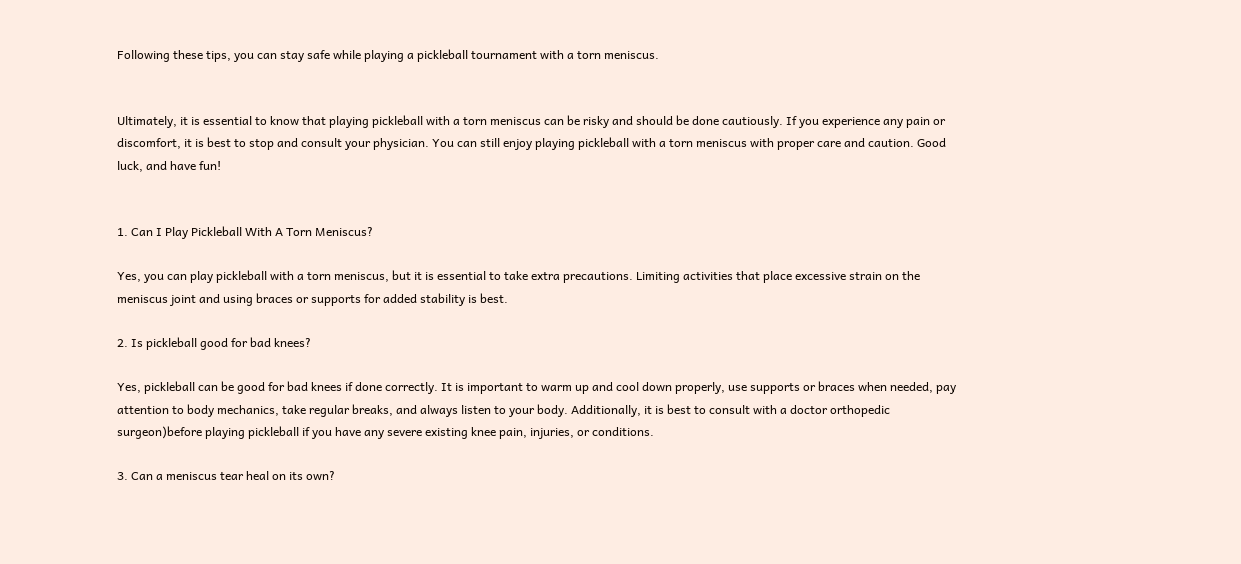Following these tips, you can stay safe while playing a pickleball tournament with a torn meniscus.


Ultimately, it is essential to know that playing pickleball with a torn meniscus can be risky and should be done cautiously. If you experience any pain or discomfort, it is best to stop and consult your physician. You can still enjoy playing pickleball with a torn meniscus with proper care and caution. Good luck, and have fun!


1. Can I Play Pickleball With A Torn Meniscus?

Yes, you can play pickleball with a torn meniscus, but it is essential to take extra precautions. Limiting activities that place excessive strain on the meniscus joint and using braces or supports for added stability is best.

2. Is pickleball good for bad knees?

Yes, pickleball can be good for bad knees if done correctly. It is important to warm up and cool down properly, use supports or braces when needed, pay attention to body mechanics, take regular breaks, and always listen to your body. Additionally, it is best to consult with a doctor orthopedic surgeon)before playing pickleball if you have any severe existing knee pain, injuries, or conditions.

3. Can a meniscus tear heal on its own?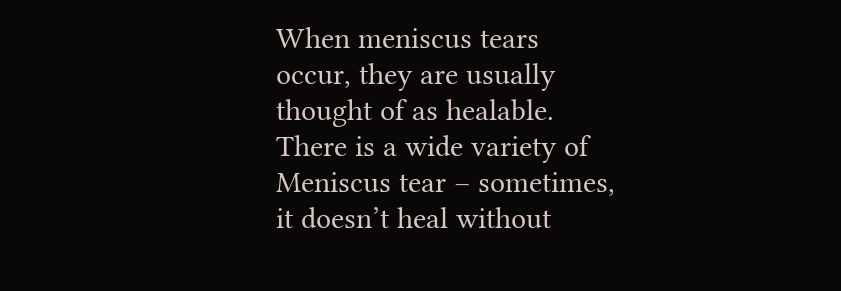When meniscus tears occur, they are usually thought of as healable. There is a wide variety of Meniscus tear – sometimes, it doesn’t heal without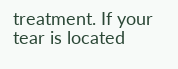treatment. If your tear is located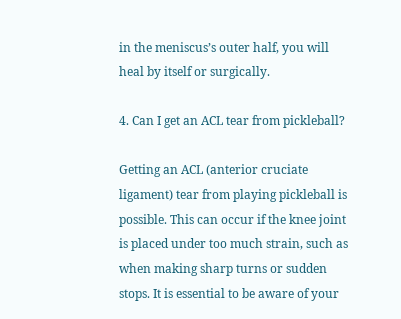in the meniscus’s outer half, you will heal by itself or surgically.

4. Can I get an ACL tear from pickleball?

Getting an ACL (anterior cruciate ligament) tear from playing pickleball is possible. This can occur if the knee joint is placed under too much strain, such as when making sharp turns or sudden stops. It is essential to be aware of your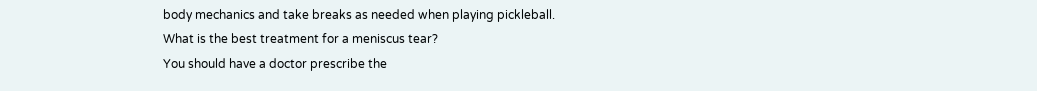body mechanics and take breaks as needed when playing pickleball.
What is the best treatment for a meniscus tear?
You should have a doctor prescribe the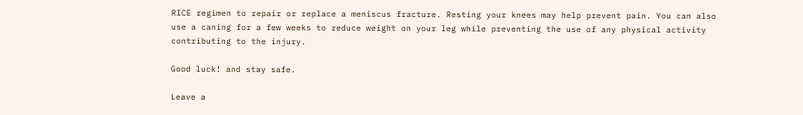RICE regimen to repair or replace a meniscus fracture. Resting your knees may help prevent pain. You can also use a caning for a few weeks to reduce weight on your leg while preventing the use of any physical activity contributing to the injury.

Good luck! and stay safe.

Leave a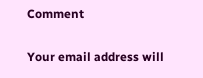Comment

Your email address will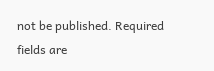not be published. Required fields are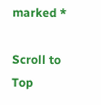marked *

Scroll to Top